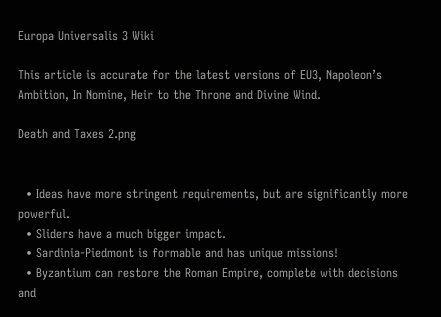Europa Universalis 3 Wiki

This article is accurate for the latest versions of EU3, Napoleon’s Ambition, In Nomine, Heir to the Throne and Divine Wind.

Death and Taxes 2.png


  • Ideas have more stringent requirements, but are significantly more powerful.
  • Sliders have a much bigger impact.
  • Sardinia-Piedmont is formable and has unique missions!
  • Byzantium can restore the Roman Empire, complete with decisions and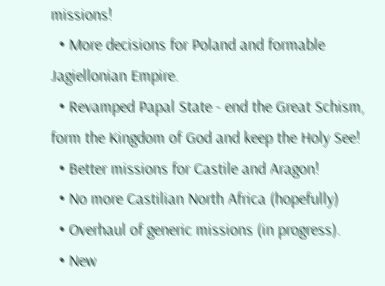missions!
  • More decisions for Poland and formable Jagiellonian Empire.
  • Revamped Papal State - end the Great Schism, form the Kingdom of God and keep the Holy See!
  • Better missions for Castile and Aragon!
  • No more Castilian North Africa (hopefully)
  • Overhaul of generic missions (in progress).
  • New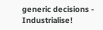generic decisions - Industrialise!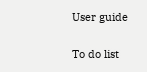User guide

To do list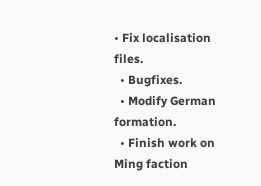• Fix localisation files.
  • Bugfixes.
  • Modify German formation.
  • Finish work on Ming faction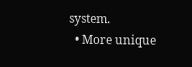system.
  • More unique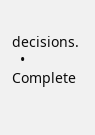decisions.
  • Complete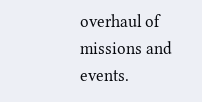overhaul of missions and events.